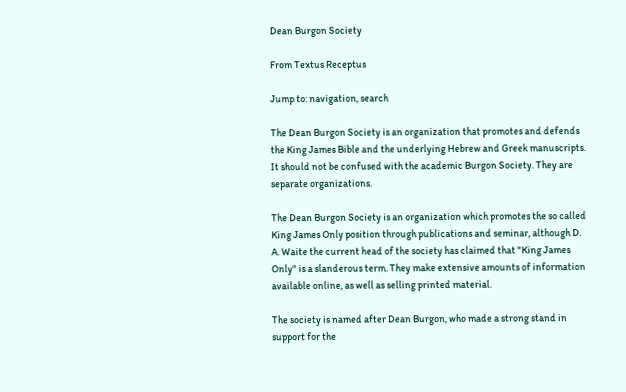Dean Burgon Society

From Textus Receptus

Jump to: navigation, search

The Dean Burgon Society is an organization that promotes and defends the King James Bible and the underlying Hebrew and Greek manuscripts. It should not be confused with the academic Burgon Society. They are separate organizations.

The Dean Burgon Society is an organization which promotes the so called King James Only position through publications and seminar, although D. A. Waite the current head of the society has claimed that "King James Only" is a slanderous term. They make extensive amounts of information available online, as well as selling printed material.

The society is named after Dean Burgon, who made a strong stand in support for the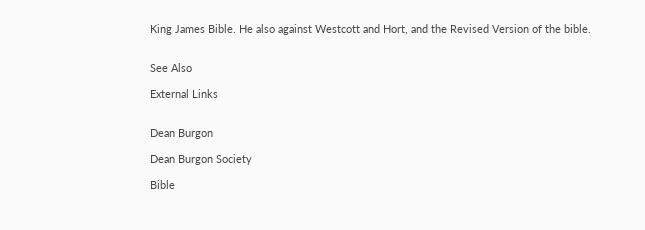King James Bible. He also against Westcott and Hort, and the Revised Version of the bible.


See Also

External Links


Dean Burgon

Dean Burgon Society

Bible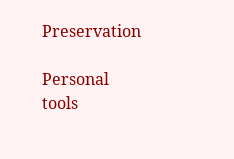Preservation

Personal tools